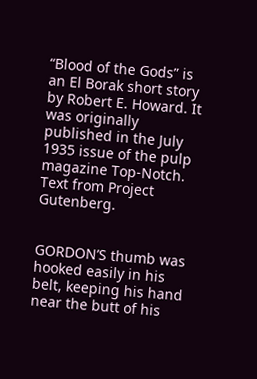“Blood of the Gods” is an El Borak short story by Robert E. Howard. It was originally published in the July 1935 issue of the pulp magazine Top-Notch. Text from Project Gutenberg.


GORDON’S thumb was hooked easily in his belt, keeping his hand near the butt of his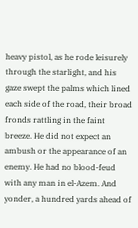heavy pistol, as he rode leisurely through the starlight, and his gaze swept the palms which lined each side of the road, their broad fronds rattling in the faint breeze. He did not expect an ambush or the appearance of an enemy. He had no blood-feud with any man in el-Azem. And yonder, a hundred yards ahead of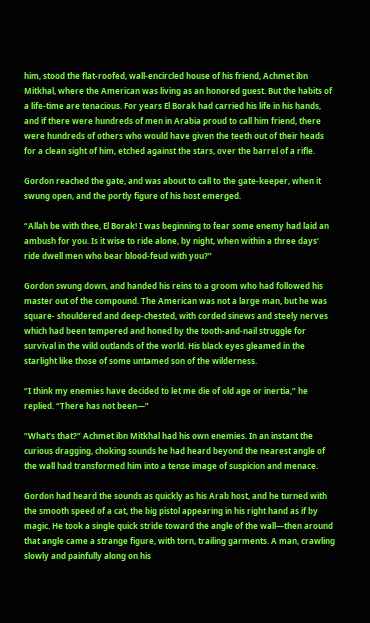him, stood the flat-roofed, wall-encircled house of his friend, Achmet ibn Mitkhal, where the American was living as an honored guest. But the habits of a life-time are tenacious. For years El Borak had carried his life in his hands, and if there were hundreds of men in Arabia proud to call him friend, there were hundreds of others who would have given the teeth out of their heads for a clean sight of him, etched against the stars, over the barrel of a rifle.

Gordon reached the gate, and was about to call to the gate-keeper, when it swung open, and the portly figure of his host emerged.

“Allah be with thee, El Borak! I was beginning to fear some enemy had laid an ambush for you. Is it wise to ride alone, by night, when within a three days’ ride dwell men who bear blood-feud with you?”

Gordon swung down, and handed his reins to a groom who had followed his master out of the compound. The American was not a large man, but he was square- shouldered and deep-chested, with corded sinews and steely nerves which had been tempered and honed by the tooth-and-nail struggle for survival in the wild outlands of the world. His black eyes gleamed in the starlight like those of some untamed son of the wilderness.

“I think my enemies have decided to let me die of old age or inertia,” he replied. “There has not been—”

“What’s that?” Achmet ibn Mitkhal had his own enemies. In an instant the curious dragging, choking sounds he had heard beyond the nearest angle of the wall had transformed him into a tense image of suspicion and menace.

Gordon had heard the sounds as quickly as his Arab host, and he turned with the smooth speed of a cat, the big pistol appearing in his right hand as if by magic. He took a single quick stride toward the angle of the wall—then around that angle came a strange figure, with torn, trailing garments. A man, crawling slowly and painfully along on his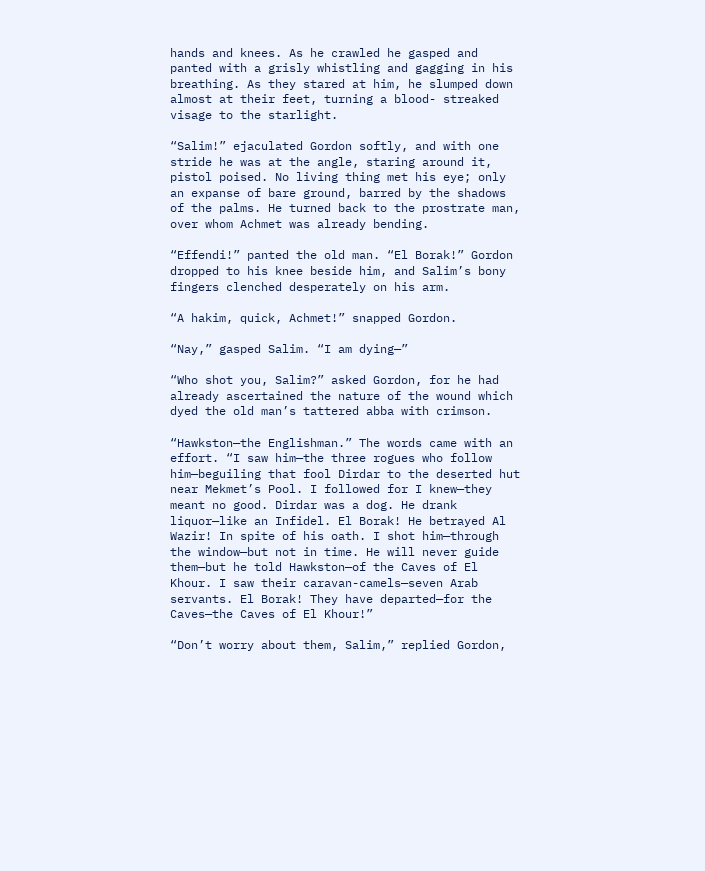hands and knees. As he crawled he gasped and panted with a grisly whistling and gagging in his breathing. As they stared at him, he slumped down almost at their feet, turning a blood- streaked visage to the starlight.

“Salim!” ejaculated Gordon softly, and with one stride he was at the angle, staring around it, pistol poised. No living thing met his eye; only an expanse of bare ground, barred by the shadows of the palms. He turned back to the prostrate man, over whom Achmet was already bending.

“Effendi!” panted the old man. “El Borak!” Gordon dropped to his knee beside him, and Salim’s bony fingers clenched desperately on his arm.

“A hakim, quick, Achmet!” snapped Gordon.

“Nay,” gasped Salim. “I am dying—”

“Who shot you, Salim?” asked Gordon, for he had already ascertained the nature of the wound which dyed the old man’s tattered abba with crimson.

“Hawkston—the Englishman.” The words came with an effort. “I saw him—the three rogues who follow him—beguiling that fool Dirdar to the deserted hut near Mekmet’s Pool. I followed for I knew—they meant no good. Dirdar was a dog. He drank liquor—like an Infidel. El Borak! He betrayed Al Wazir! In spite of his oath. I shot him—through the window—but not in time. He will never guide them—but he told Hawkston—of the Caves of El Khour. I saw their caravan-camels—seven Arab servants. El Borak! They have departed—for the Caves—the Caves of El Khour!”

“Don’t worry about them, Salim,” replied Gordon,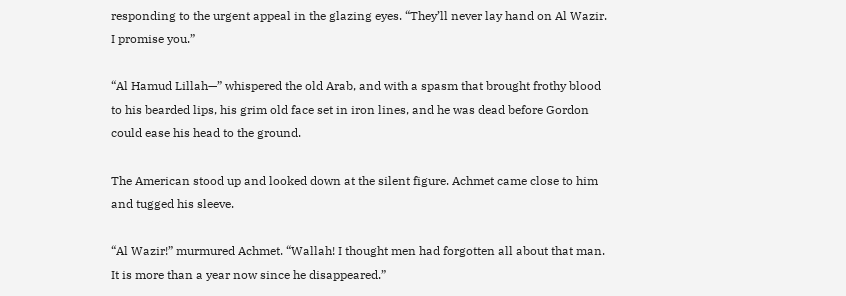responding to the urgent appeal in the glazing eyes. “They’ll never lay hand on Al Wazir. I promise you.”

“Al Hamud Lillah—” whispered the old Arab, and with a spasm that brought frothy blood to his bearded lips, his grim old face set in iron lines, and he was dead before Gordon could ease his head to the ground.

The American stood up and looked down at the silent figure. Achmet came close to him and tugged his sleeve.

“Al Wazir!” murmured Achmet. “Wallah! I thought men had forgotten all about that man. It is more than a year now since he disappeared.”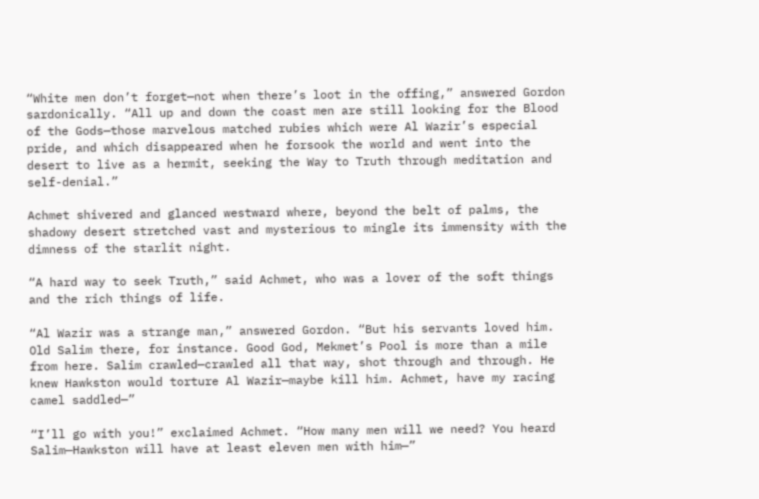“White men don’t forget—not when there’s loot in the offing,” answered Gordon sardonically. “All up and down the coast men are still looking for the Blood of the Gods—those marvelous matched rubies which were Al Wazir’s especial pride, and which disappeared when he forsook the world and went into the desert to live as a hermit, seeking the Way to Truth through meditation and self-denial.”

Achmet shivered and glanced westward where, beyond the belt of palms, the shadowy desert stretched vast and mysterious to mingle its immensity with the dimness of the starlit night.

“A hard way to seek Truth,” said Achmet, who was a lover of the soft things and the rich things of life.

“Al Wazir was a strange man,” answered Gordon. “But his servants loved him. Old Salim there, for instance. Good God, Mekmet’s Pool is more than a mile from here. Salim crawled—crawled all that way, shot through and through. He knew Hawkston would torture Al Wazir—maybe kill him. Achmet, have my racing camel saddled—”

“I’ll go with you!” exclaimed Achmet. “How many men will we need? You heard Salim—Hawkston will have at least eleven men with him—”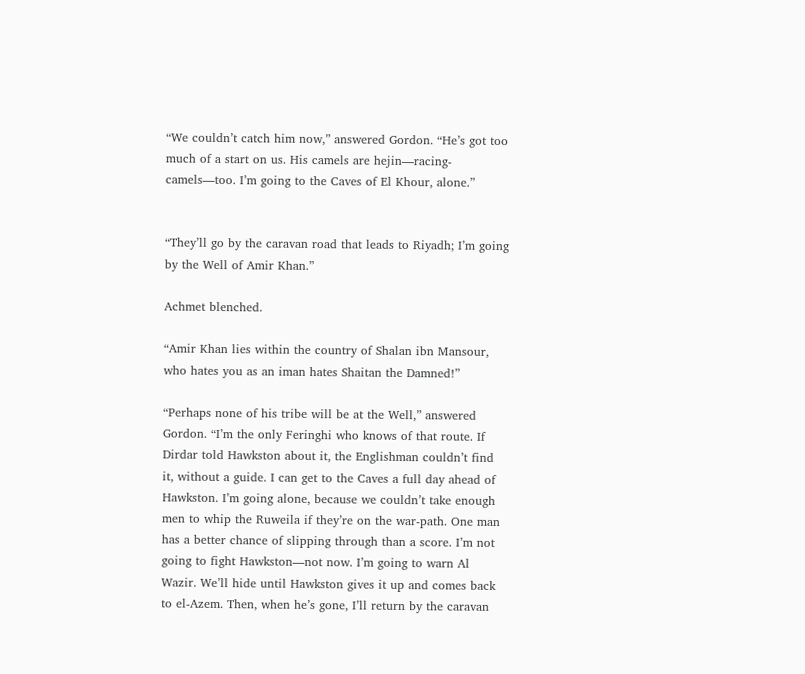“We couldn’t catch him now,” answered Gordon. “He’s got too much of a start on us. His camels are hejin—racing-camels—too. I’m going to the Caves of El Khour, alone.”


“They’ll go by the caravan road that leads to Riyadh; I’m going by the Well of Amir Khan.”

Achmet blenched.

“Amir Khan lies within the country of Shalan ibn Mansour, who hates you as an iman hates Shaitan the Damned!”

“Perhaps none of his tribe will be at the Well,” answered Gordon. “I’m the only Feringhi who knows of that route. If Dirdar told Hawkston about it, the Englishman couldn’t find it, without a guide. I can get to the Caves a full day ahead of Hawkston. I’m going alone, because we couldn’t take enough men to whip the Ruweila if they’re on the war-path. One man has a better chance of slipping through than a score. I’m not going to fight Hawkston—not now. I’m going to warn Al Wazir. We’ll hide until Hawkston gives it up and comes back to el-Azem. Then, when he’s gone, I’ll return by the caravan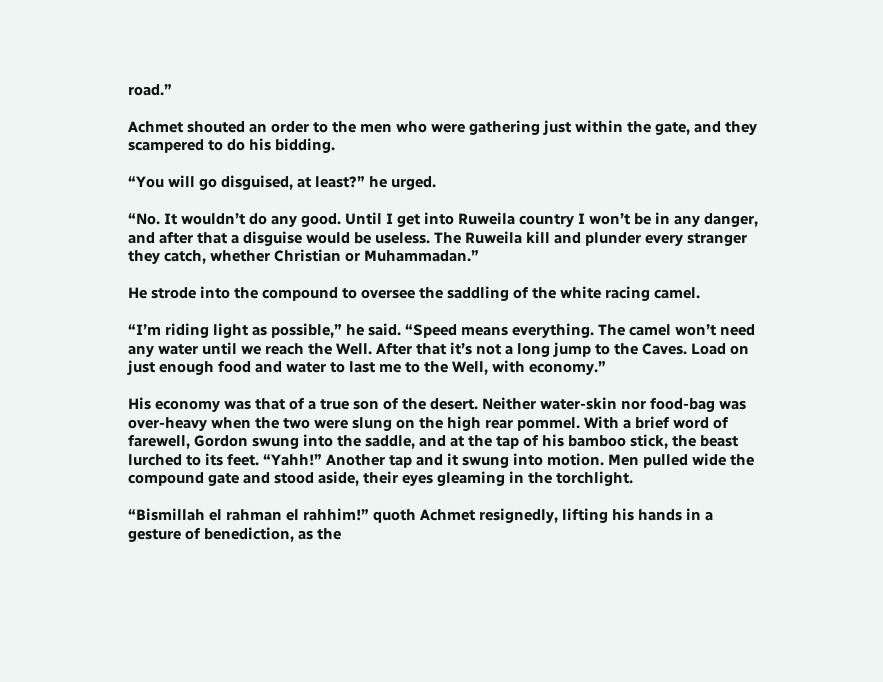road.”

Achmet shouted an order to the men who were gathering just within the gate, and they scampered to do his bidding.

“You will go disguised, at least?” he urged.

“No. It wouldn’t do any good. Until I get into Ruweila country I won’t be in any danger, and after that a disguise would be useless. The Ruweila kill and plunder every stranger they catch, whether Christian or Muhammadan.”

He strode into the compound to oversee the saddling of the white racing camel.

“I’m riding light as possible,” he said. “Speed means everything. The camel won’t need any water until we reach the Well. After that it’s not a long jump to the Caves. Load on just enough food and water to last me to the Well, with economy.”

His economy was that of a true son of the desert. Neither water-skin nor food-bag was over-heavy when the two were slung on the high rear pommel. With a brief word of farewell, Gordon swung into the saddle, and at the tap of his bamboo stick, the beast lurched to its feet. “Yahh!” Another tap and it swung into motion. Men pulled wide the compound gate and stood aside, their eyes gleaming in the torchlight.

“Bismillah el rahman el rahhim!” quoth Achmet resignedly, lifting his hands in a gesture of benediction, as the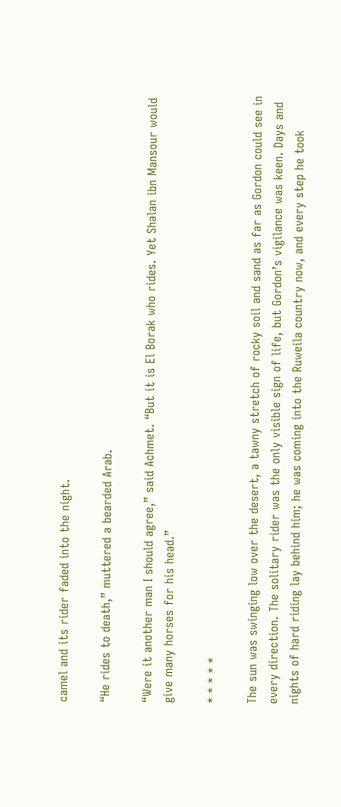camel and its rider faded into the night.

“He rides to death,” muttered a bearded Arab.

“Were it another man I should agree,” said Achmet. “But it is El Borak who rides. Yet Shalan ibn Mansour would give many horses for his head.”

* * * * *

The sun was swinging low over the desert, a tawny stretch of rocky soil and sand as far as Gordon could see in every direction. The solitary rider was the only visible sign of life, but Gordon’s vigilance was keen. Days and nights of hard riding lay behind him; he was coming into the Ruweila country now, and every step he took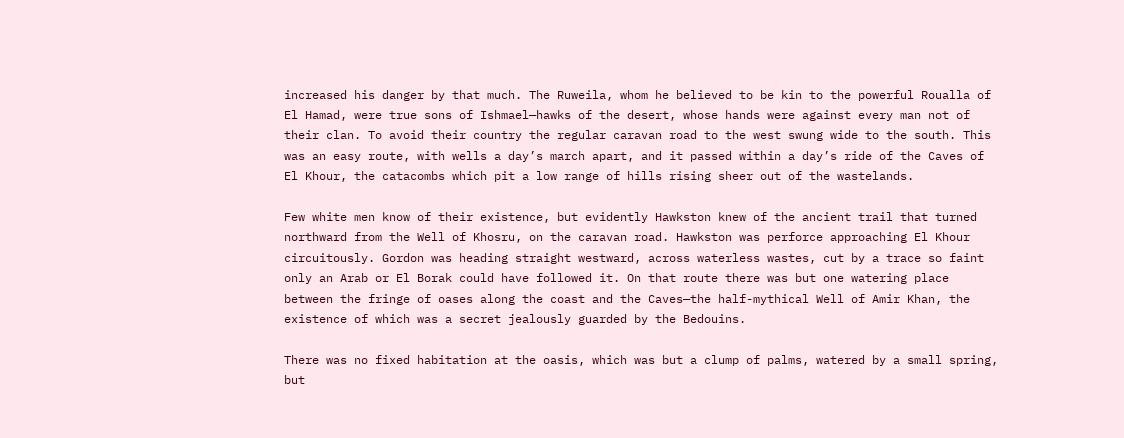increased his danger by that much. The Ruweila, whom he believed to be kin to the powerful Roualla of El Hamad, were true sons of Ishmael—hawks of the desert, whose hands were against every man not of their clan. To avoid their country the regular caravan road to the west swung wide to the south. This was an easy route, with wells a day’s march apart, and it passed within a day’s ride of the Caves of El Khour, the catacombs which pit a low range of hills rising sheer out of the wastelands.

Few white men know of their existence, but evidently Hawkston knew of the ancient trail that turned northward from the Well of Khosru, on the caravan road. Hawkston was perforce approaching El Khour circuitously. Gordon was heading straight westward, across waterless wastes, cut by a trace so faint only an Arab or El Borak could have followed it. On that route there was but one watering place between the fringe of oases along the coast and the Caves—the half-mythical Well of Amir Khan, the existence of which was a secret jealously guarded by the Bedouins.

There was no fixed habitation at the oasis, which was but a clump of palms, watered by a small spring, but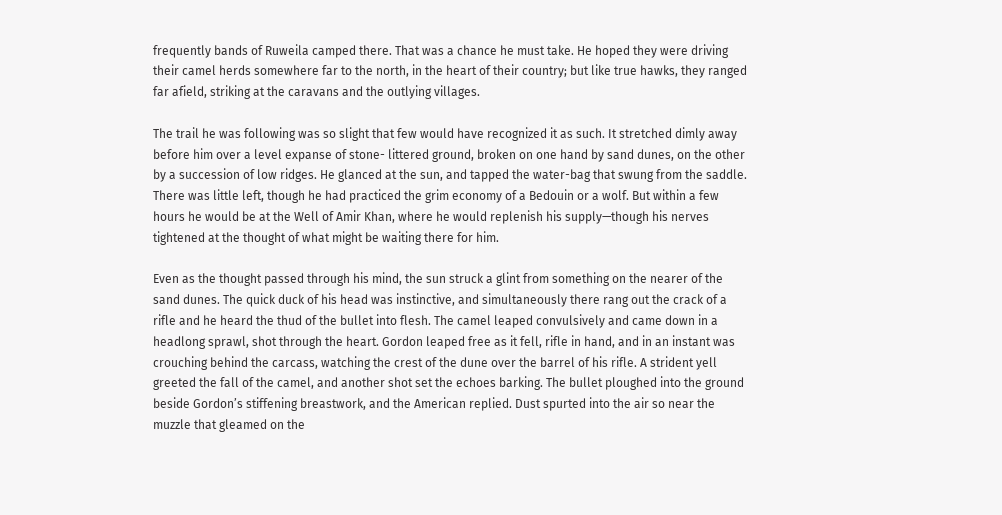frequently bands of Ruweila camped there. That was a chance he must take. He hoped they were driving their camel herds somewhere far to the north, in the heart of their country; but like true hawks, they ranged far afield, striking at the caravans and the outlying villages.

The trail he was following was so slight that few would have recognized it as such. It stretched dimly away before him over a level expanse of stone- littered ground, broken on one hand by sand dunes, on the other by a succession of low ridges. He glanced at the sun, and tapped the water-bag that swung from the saddle. There was little left, though he had practiced the grim economy of a Bedouin or a wolf. But within a few hours he would be at the Well of Amir Khan, where he would replenish his supply—though his nerves tightened at the thought of what might be waiting there for him.

Even as the thought passed through his mind, the sun struck a glint from something on the nearer of the sand dunes. The quick duck of his head was instinctive, and simultaneously there rang out the crack of a rifle and he heard the thud of the bullet into flesh. The camel leaped convulsively and came down in a headlong sprawl, shot through the heart. Gordon leaped free as it fell, rifle in hand, and in an instant was crouching behind the carcass, watching the crest of the dune over the barrel of his rifle. A strident yell greeted the fall of the camel, and another shot set the echoes barking. The bullet ploughed into the ground beside Gordon’s stiffening breastwork, and the American replied. Dust spurted into the air so near the muzzle that gleamed on the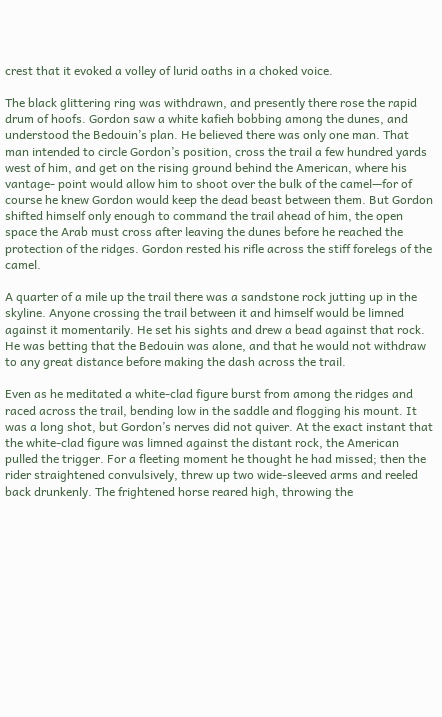crest that it evoked a volley of lurid oaths in a choked voice.

The black glittering ring was withdrawn, and presently there rose the rapid drum of hoofs. Gordon saw a white kafieh bobbing among the dunes, and understood the Bedouin’s plan. He believed there was only one man. That man intended to circle Gordon’s position, cross the trail a few hundred yards west of him, and get on the rising ground behind the American, where his vantage- point would allow him to shoot over the bulk of the camel—for of course he knew Gordon would keep the dead beast between them. But Gordon shifted himself only enough to command the trail ahead of him, the open space the Arab must cross after leaving the dunes before he reached the protection of the ridges. Gordon rested his rifle across the stiff forelegs of the camel.

A quarter of a mile up the trail there was a sandstone rock jutting up in the skyline. Anyone crossing the trail between it and himself would be limned against it momentarily. He set his sights and drew a bead against that rock. He was betting that the Bedouin was alone, and that he would not withdraw to any great distance before making the dash across the trail.

Even as he meditated a white-clad figure burst from among the ridges and raced across the trail, bending low in the saddle and flogging his mount. It was a long shot, but Gordon’s nerves did not quiver. At the exact instant that the white-clad figure was limned against the distant rock, the American pulled the trigger. For a fleeting moment he thought he had missed; then the rider straightened convulsively, threw up two wide-sleeved arms and reeled back drunkenly. The frightened horse reared high, throwing the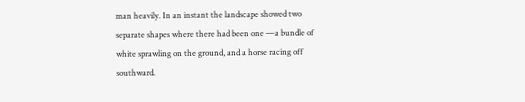man heavily. In an instant the landscape showed two separate shapes where there had been one —a bundle of white sprawling on the ground, and a horse racing off southward.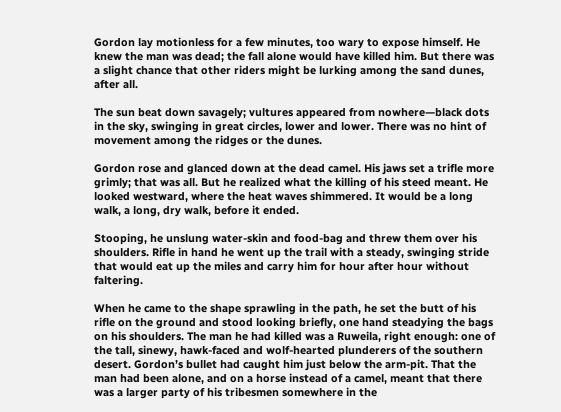Gordon lay motionless for a few minutes, too wary to expose himself. He knew the man was dead; the fall alone would have killed him. But there was a slight chance that other riders might be lurking among the sand dunes, after all.

The sun beat down savagely; vultures appeared from nowhere—black dots in the sky, swinging in great circles, lower and lower. There was no hint of movement among the ridges or the dunes.

Gordon rose and glanced down at the dead camel. His jaws set a trifle more grimly; that was all. But he realized what the killing of his steed meant. He looked westward, where the heat waves shimmered. It would be a long walk, a long, dry walk, before it ended.

Stooping, he unslung water-skin and food-bag and threw them over his shoulders. Rifle in hand he went up the trail with a steady, swinging stride that would eat up the miles and carry him for hour after hour without faltering.

When he came to the shape sprawling in the path, he set the butt of his rifle on the ground and stood looking briefly, one hand steadying the bags on his shoulders. The man he had killed was a Ruweila, right enough: one of the tall, sinewy, hawk-faced and wolf-hearted plunderers of the southern desert. Gordon’s bullet had caught him just below the arm-pit. That the man had been alone, and on a horse instead of a camel, meant that there was a larger party of his tribesmen somewhere in the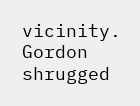vicinity. Gordon shrugged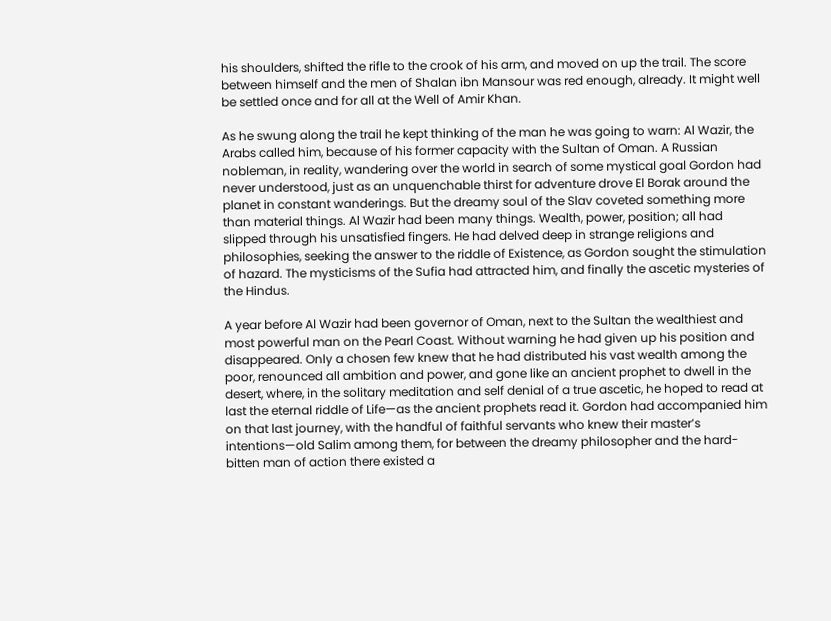his shoulders, shifted the rifle to the crook of his arm, and moved on up the trail. The score between himself and the men of Shalan ibn Mansour was red enough, already. It might well be settled once and for all at the Well of Amir Khan.

As he swung along the trail he kept thinking of the man he was going to warn: Al Wazir, the Arabs called him, because of his former capacity with the Sultan of Oman. A Russian nobleman, in reality, wandering over the world in search of some mystical goal Gordon had never understood, just as an unquenchable thirst for adventure drove El Borak around the planet in constant wanderings. But the dreamy soul of the Slav coveted something more than material things. Al Wazir had been many things. Wealth, power, position; all had slipped through his unsatisfied fingers. He had delved deep in strange religions and philosophies, seeking the answer to the riddle of Existence, as Gordon sought the stimulation of hazard. The mysticisms of the Sufia had attracted him, and finally the ascetic mysteries of the Hindus.

A year before Al Wazir had been governor of Oman, next to the Sultan the wealthiest and most powerful man on the Pearl Coast. Without warning he had given up his position and disappeared. Only a chosen few knew that he had distributed his vast wealth among the poor, renounced all ambition and power, and gone like an ancient prophet to dwell in the desert, where, in the solitary meditation and self denial of a true ascetic, he hoped to read at last the eternal riddle of Life—as the ancient prophets read it. Gordon had accompanied him on that last journey, with the handful of faithful servants who knew their master’s intentions—old Salim among them, for between the dreamy philosopher and the hard-bitten man of action there existed a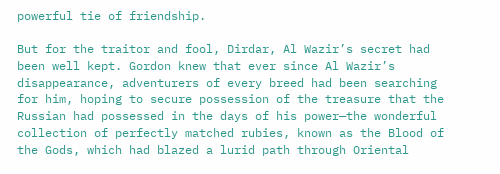powerful tie of friendship.

But for the traitor and fool, Dirdar, Al Wazir’s secret had been well kept. Gordon knew that ever since Al Wazir’s disappearance, adventurers of every breed had been searching for him, hoping to secure possession of the treasure that the Russian had possessed in the days of his power—the wonderful collection of perfectly matched rubies, known as the Blood of the Gods, which had blazed a lurid path through Oriental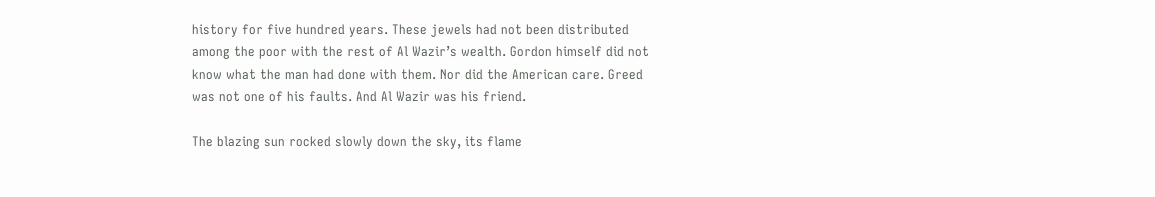history for five hundred years. These jewels had not been distributed among the poor with the rest of Al Wazir’s wealth. Gordon himself did not know what the man had done with them. Nor did the American care. Greed was not one of his faults. And Al Wazir was his friend.

The blazing sun rocked slowly down the sky, its flame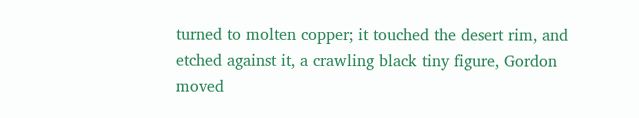turned to molten copper; it touched the desert rim, and etched against it, a crawling black tiny figure, Gordon moved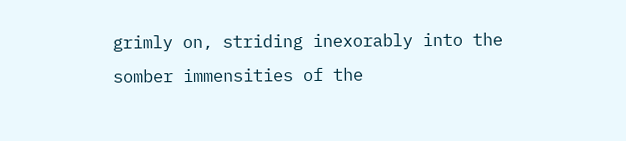grimly on, striding inexorably into the somber immensities of the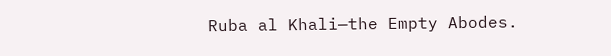Ruba al Khali—the Empty Abodes.